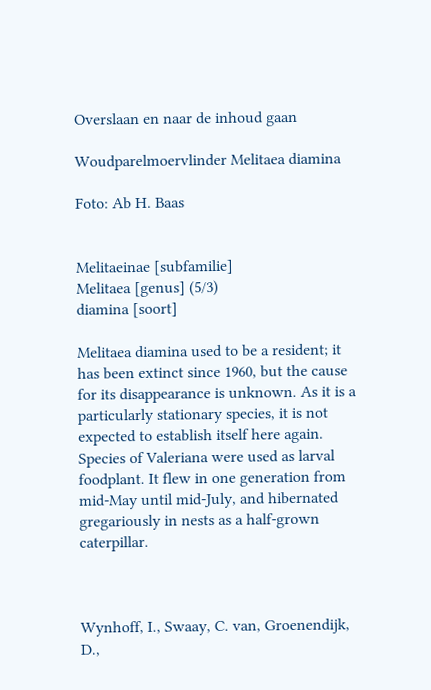Overslaan en naar de inhoud gaan

Woudparelmoervlinder Melitaea diamina

Foto: Ab H. Baas


Melitaeinae [subfamilie]
Melitaea [genus] (5/3)
diamina [soort]

Melitaea diamina used to be a resident; it has been extinct since 1960, but the cause for its disappearance is unknown. As it is a particularly stationary species, it is not expected to establish itself here again. Species of Valeriana were used as larval foodplant. It flew in one generation from mid-May until mid-July, and hibernated gregariously in nests as a half-grown caterpillar.



Wynhoff, I., Swaay, C. van, Groenendijk, D.,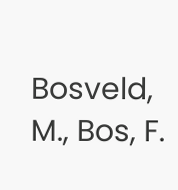Bosveld, M., Bos, F.